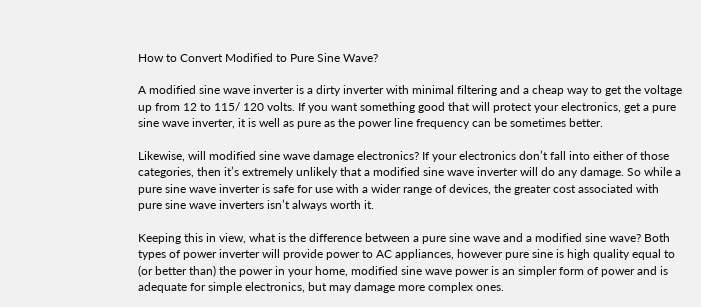How to Convert Modified to Pure Sine Wave?

A modified sine wave inverter is a dirty inverter with minimal filtering and a cheap way to get the voltage up from 12 to 115/ 120 volts. If you want something good that will protect your electronics, get a pure sine wave inverter, it is well as pure as the power line frequency can be sometimes better.

Likewise, will modified sine wave damage electronics? If your electronics don’t fall into either of those categories, then it’s extremely unlikely that a modified sine wave inverter will do any damage. So while a pure sine wave inverter is safe for use with a wider range of devices, the greater cost associated with pure sine wave inverters isn’t always worth it.

Keeping this in view, what is the difference between a pure sine wave and a modified sine wave? Both types of power inverter will provide power to AC appliances, however pure sine is high quality equal to (or better than) the power in your home, modified sine wave power is an simpler form of power and is adequate for simple electronics, but may damage more complex ones.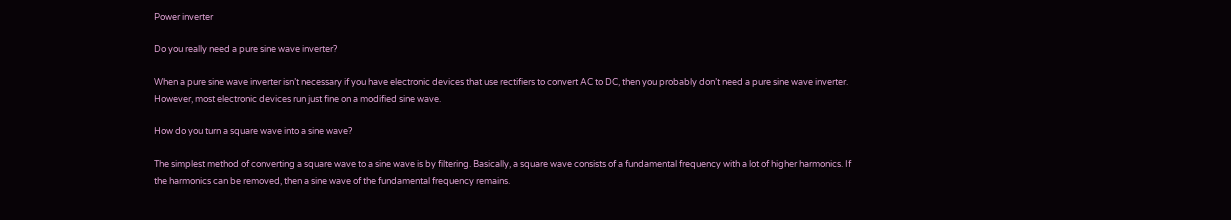Power inverter

Do you really need a pure sine wave inverter?

When a pure sine wave inverter isn’t necessary if you have electronic devices that use rectifiers to convert AC to DC, then you probably don’t need a pure sine wave inverter. However, most electronic devices run just fine on a modified sine wave.

How do you turn a square wave into a sine wave?

The simplest method of converting a square wave to a sine wave is by filtering. Basically, a square wave consists of a fundamental frequency with a lot of higher harmonics. If the harmonics can be removed, then a sine wave of the fundamental frequency remains.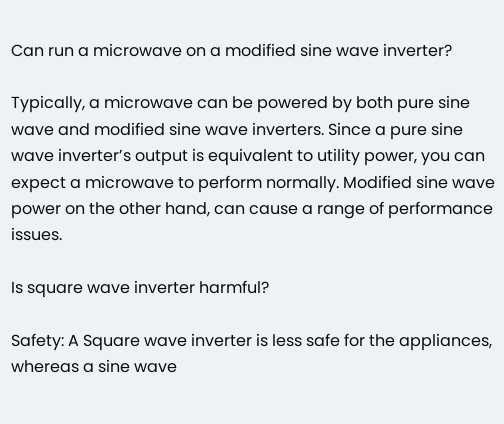Can run a microwave on a modified sine wave inverter?

Typically, a microwave can be powered by both pure sine wave and modified sine wave inverters. Since a pure sine wave inverter’s output is equivalent to utility power, you can expect a microwave to perform normally. Modified sine wave power on the other hand, can cause a range of performance issues.

Is square wave inverter harmful?

Safety: A Square wave inverter is less safe for the appliances, whereas a sine wave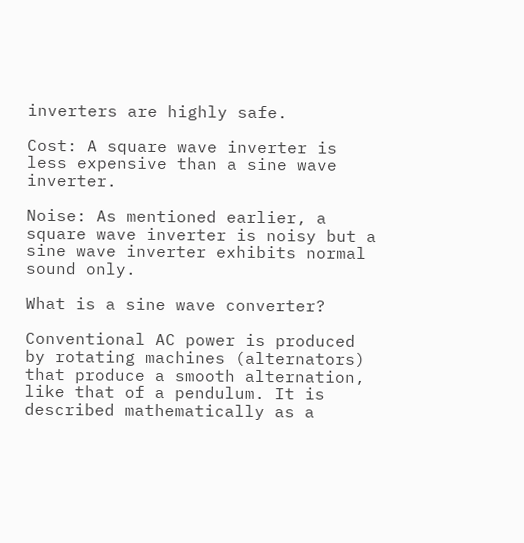inverters are highly safe.

Cost: A square wave inverter is less expensive than a sine wave inverter.

Noise: As mentioned earlier, a square wave inverter is noisy but a sine wave inverter exhibits normal sound only.

What is a sine wave converter?

Conventional AC power is produced by rotating machines (alternators) that produce a smooth alternation, like that of a pendulum. It is described mathematically as a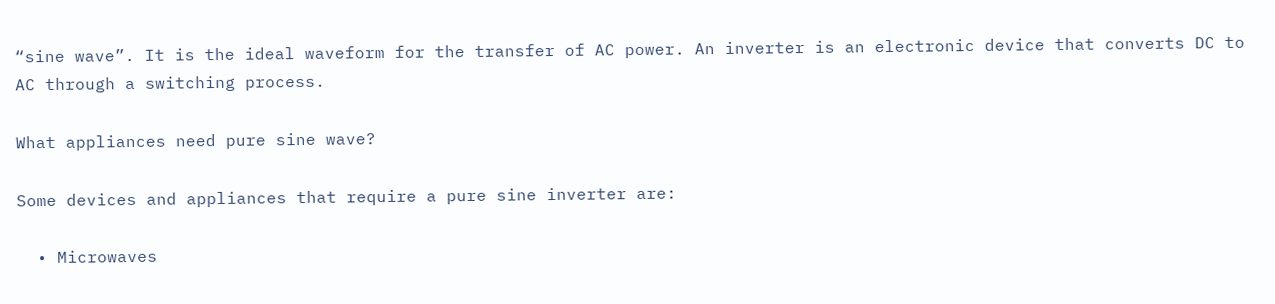“sine wave”. It is the ideal waveform for the transfer of AC power. An inverter is an electronic device that converts DC to AC through a switching process.

What appliances need pure sine wave?

Some devices and appliances that require a pure sine inverter are:

  • Microwaves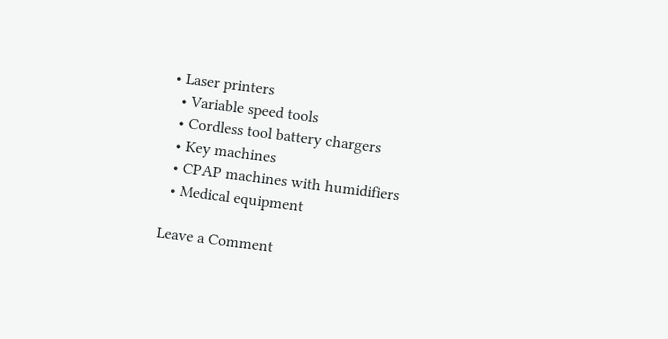• Laser printers
  • Variable speed tools
  • Cordless tool battery chargers
  • Key machines
  • CPAP machines with humidifiers
  • Medical equipment

Leave a Comment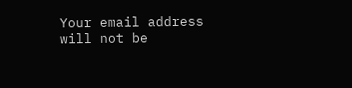Your email address will not be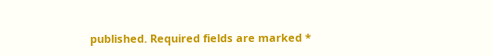published. Required fields are marked *